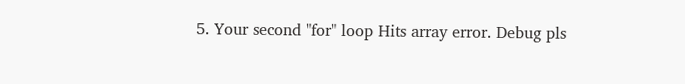5. Your second "for" loop Hits array error. Debug pls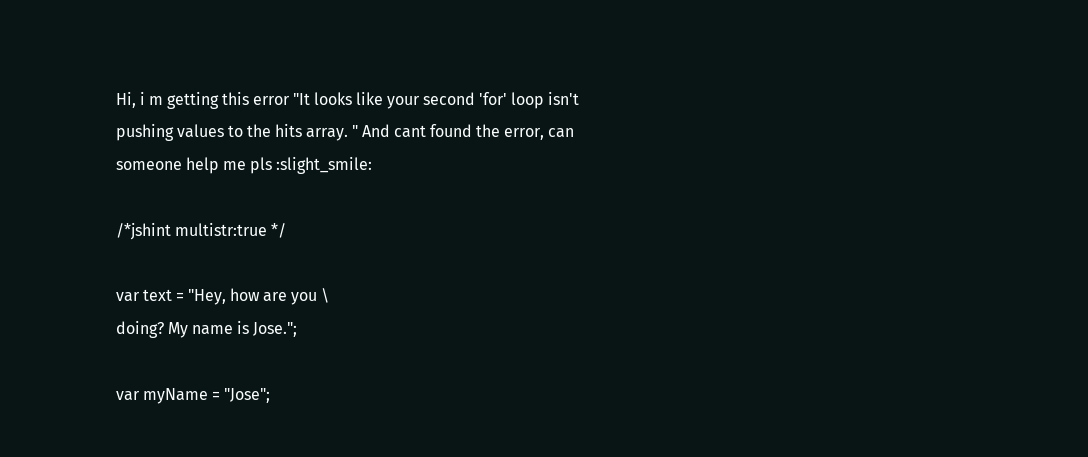Hi, i m getting this error "It looks like your second 'for' loop isn't pushing values to the hits array. " And cant found the error, can someone help me pls :slight_smile:

/*jshint multistr:true */

var text = "Hey, how are you \
doing? My name is Jose.";

var myName = "Jose";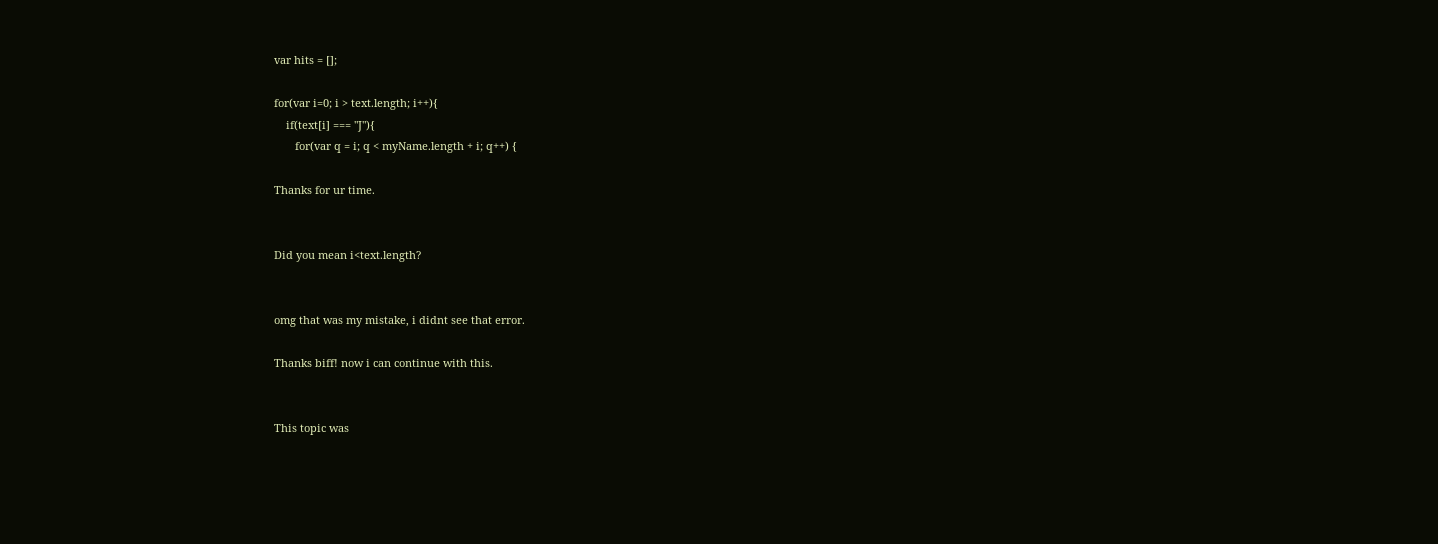var hits = [];

for(var i=0; i > text.length; i++){
    if(text[i] === "J"){
       for(var q = i; q < myName.length + i; q++) {

Thanks for ur time.


Did you mean i<text.length?


omg that was my mistake, i didnt see that error.

Thanks biff! now i can continue with this.


This topic was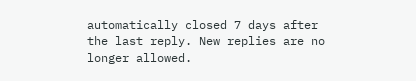automatically closed 7 days after the last reply. New replies are no longer allowed.